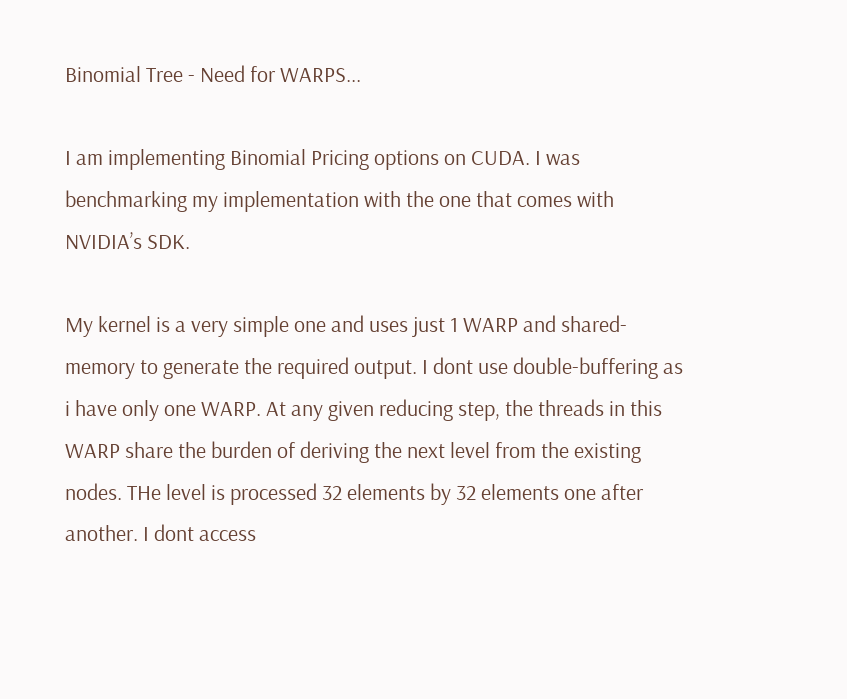Binomial Tree - Need for WARPS...

I am implementing Binomial Pricing options on CUDA. I was benchmarking my implementation with the one that comes with NVIDIA’s SDK.

My kernel is a very simple one and uses just 1 WARP and shared-memory to generate the required output. I dont use double-buffering as i have only one WARP. At any given reducing step, the threads in this WARP share the burden of deriving the next level from the existing nodes. THe level is processed 32 elements by 32 elements one after another. I dont access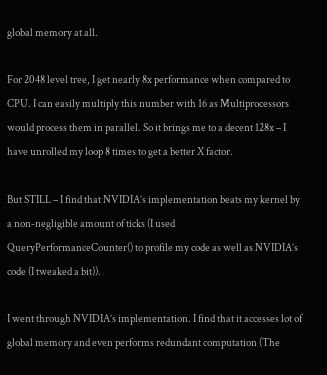global memory at all.

For 2048 level tree, I get nearly 8x performance when compared to CPU. I can easily multiply this number with 16 as Multiprocessors would process them in parallel. So it brings me to a decent 128x – I have unrolled my loop 8 times to get a better X factor.

But STILL – I find that NVIDIA’s implementation beats my kernel by a non-negligible amount of ticks (I used QueryPerformanceCounter() to profile my code as well as NVIDIA’s code (I tweaked a bit)).

I went through NVIDIA’s implementation. I find that it accesses lot of global memory and even performs redundant computation (The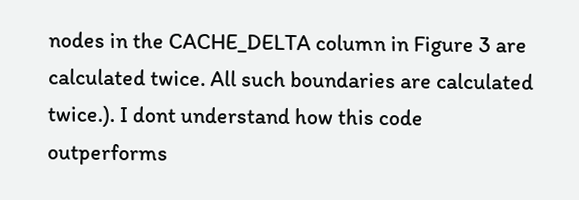nodes in the CACHE_DELTA column in Figure 3 are calculated twice. All such boundaries are calculated twice.). I dont understand how this code outperforms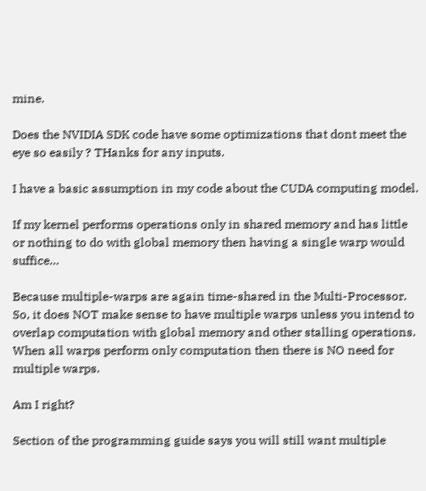mine.

Does the NVIDIA SDK code have some optimizations that dont meet the eye so easily ? THanks for any inputs.

I have a basic assumption in my code about the CUDA computing model.

If my kernel performs operations only in shared memory and has little or nothing to do with global memory then having a single warp would suffice…

Because multiple-warps are again time-shared in the Multi-Processor. So, it does NOT make sense to have multiple warps unless you intend to overlap computation with global memory and other stalling operations. When all warps perform only computation then there is NO need for multiple warps.

Am I right?

Section of the programming guide says you will still want multiple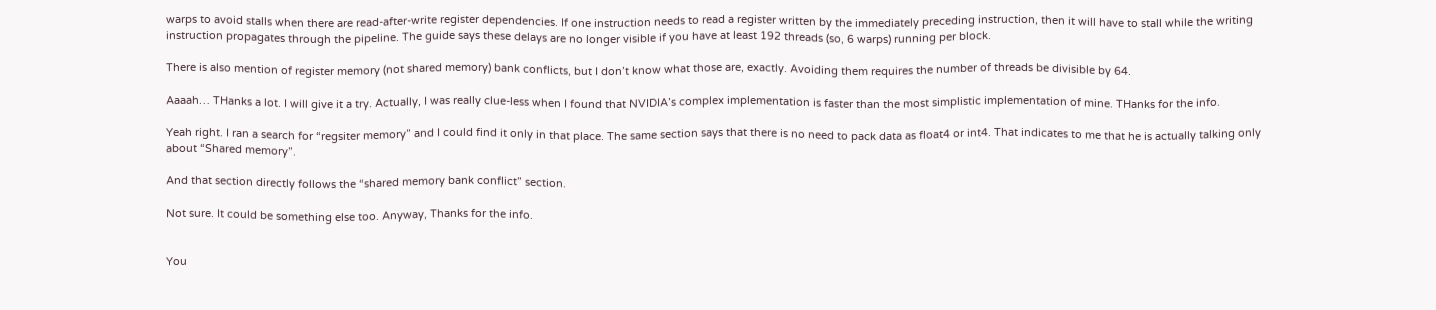warps to avoid stalls when there are read-after-write register dependencies. If one instruction needs to read a register written by the immediately preceding instruction, then it will have to stall while the writing instruction propagates through the pipeline. The guide says these delays are no longer visible if you have at least 192 threads (so, 6 warps) running per block.

There is also mention of register memory (not shared memory) bank conflicts, but I don’t know what those are, exactly. Avoiding them requires the number of threads be divisible by 64.

Aaaah… THanks a lot. I will give it a try. Actually, I was really clue-less when I found that NVIDIA’s complex implementation is faster than the most simplistic implementation of mine. THanks for the info.

Yeah right. I ran a search for “regsiter memory” and I could find it only in that place. The same section says that there is no need to pack data as float4 or int4. That indicates to me that he is actually talking only about “Shared memory”.

And that section directly follows the “shared memory bank conflict” section.

Not sure. It could be something else too. Anyway, Thanks for the info.


You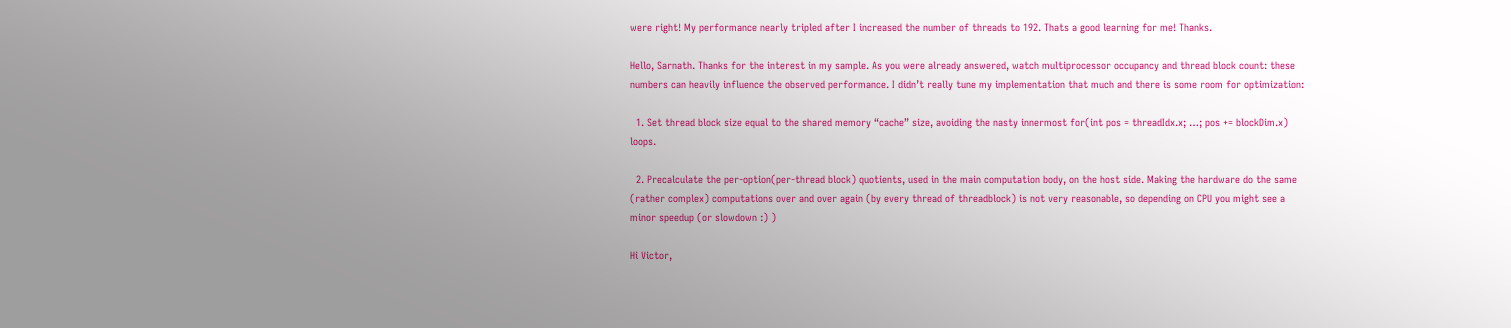were right! My performance nearly tripled after I increased the number of threads to 192. Thats a good learning for me! Thanks.

Hello, Sarnath. Thanks for the interest in my sample. As you were already answered, watch multiprocessor occupancy and thread block count: these numbers can heavily influence the observed performance. I didn’t really tune my implementation that much and there is some room for optimization:

  1. Set thread block size equal to the shared memory “cache” size, avoiding the nasty innermost for(int pos = threadIdx.x; …; pos += blockDim.x) loops.

  2. Precalculate the per-option(per-thread block) quotients, used in the main computation body, on the host side. Making the hardware do the same (rather complex) computations over and over again (by every thread of threadblock) is not very reasonable, so depending on CPU you might see a minor speedup (or slowdown :) )

Hi Victor,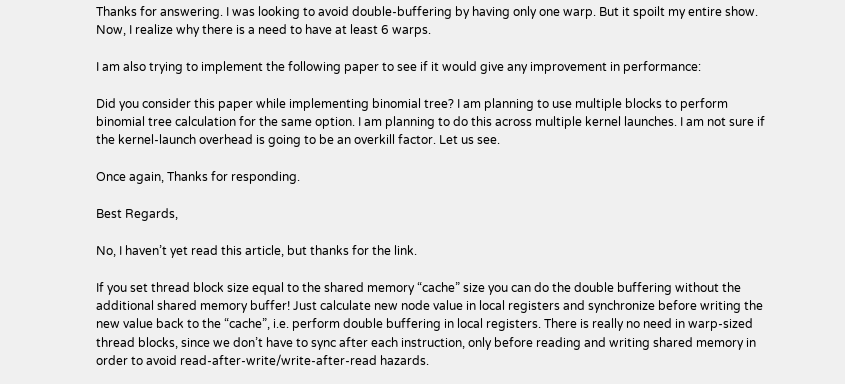Thanks for answering. I was looking to avoid double-buffering by having only one warp. But it spoilt my entire show. Now, I realize why there is a need to have at least 6 warps.

I am also trying to implement the following paper to see if it would give any improvement in performance:

Did you consider this paper while implementing binomial tree? I am planning to use multiple blocks to perform binomial tree calculation for the same option. I am planning to do this across multiple kernel launches. I am not sure if the kernel-launch overhead is going to be an overkill factor. Let us see.

Once again, Thanks for responding.

Best Regards,

No, I haven’t yet read this article, but thanks for the link.

If you set thread block size equal to the shared memory “cache” size you can do the double buffering without the additional shared memory buffer! Just calculate new node value in local registers and synchronize before writing the new value back to the “cache”, i.e. perform double buffering in local registers. There is really no need in warp-sized thread blocks, since we don’t have to sync after each instruction, only before reading and writing shared memory in order to avoid read-after-write/write-after-read hazards.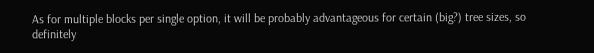As for multiple blocks per single option, it will be probably advantageous for certain (big?) tree sizes, so definitely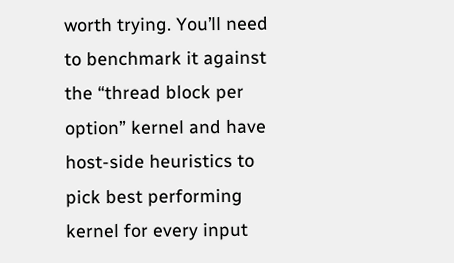worth trying. You’ll need to benchmark it against the “thread block per option” kernel and have host-side heuristics to pick best performing kernel for every input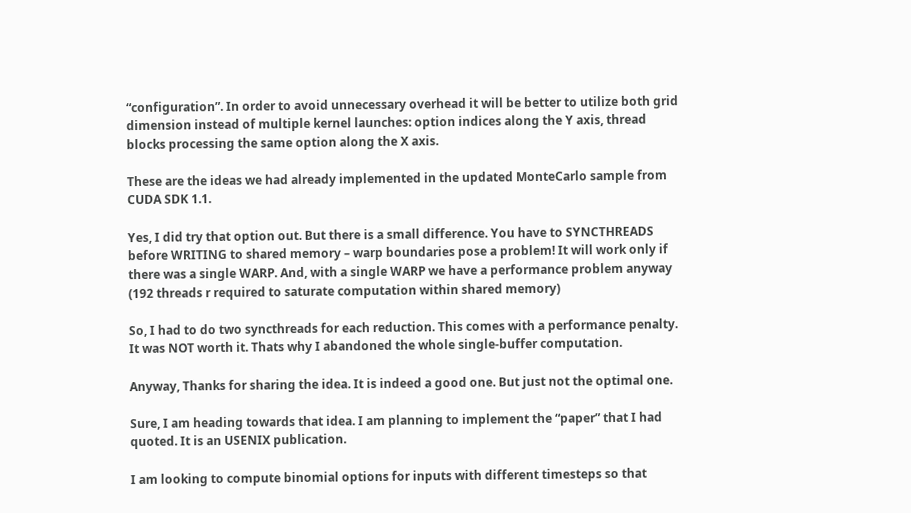“configuration”. In order to avoid unnecessary overhead it will be better to utilize both grid dimension instead of multiple kernel launches: option indices along the Y axis, thread blocks processing the same option along the X axis.

These are the ideas we had already implemented in the updated MonteCarlo sample from CUDA SDK 1.1.

Yes, I did try that option out. But there is a small difference. You have to SYNCTHREADS before WRITING to shared memory – warp boundaries pose a problem! It will work only if there was a single WARP. And, with a single WARP we have a performance problem anyway (192 threads r required to saturate computation within shared memory)

So, I had to do two syncthreads for each reduction. This comes with a performance penalty. It was NOT worth it. Thats why I abandoned the whole single-buffer computation.

Anyway, Thanks for sharing the idea. It is indeed a good one. But just not the optimal one.

Sure, I am heading towards that idea. I am planning to implement the “paper” that I had quoted. It is an USENIX publication.

I am looking to compute binomial options for inputs with different timesteps so that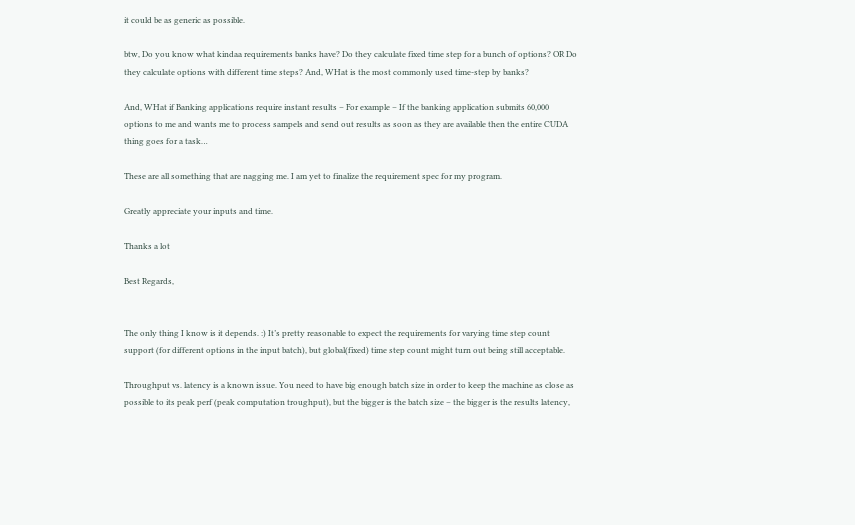it could be as generic as possible.

btw, Do you know what kindaa requirements banks have? Do they calculate fixed time step for a bunch of options? OR Do they calculate options with different time steps? And, WHat is the most commonly used time-step by banks?

And, WHat if Banking applications require instant results – For example – If the banking application submits 60,000 options to me and wants me to process sampels and send out results as soon as they are available then the entire CUDA thing goes for a task…

These are all something that are nagging me. I am yet to finalize the requirement spec for my program.

Greatly appreciate your inputs and time.

Thanks a lot

Best Regards,


The only thing I know is it depends. :) It’s pretty reasonable to expect the requirements for varying time step count support (for different options in the input batch), but global(fixed) time step count might turn out being still acceptable.

Throughput vs. latency is a known issue. You need to have big enough batch size in order to keep the machine as close as possible to its peak perf (peak computation troughput), but the bigger is the batch size – the bigger is the results latency,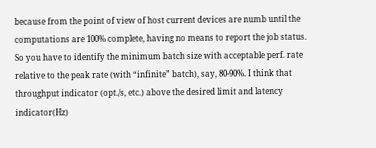because from the point of view of host current devices are numb until the computations are 100% complete, having no means to report the job status. So you have to identify the minimum batch size with acceptable perf. rate relative to the peak rate (with “infinite” batch), say, 80-90%. I think that throughput indicator (opt./s, etc.) above the desired limit and latency indicator(Hz)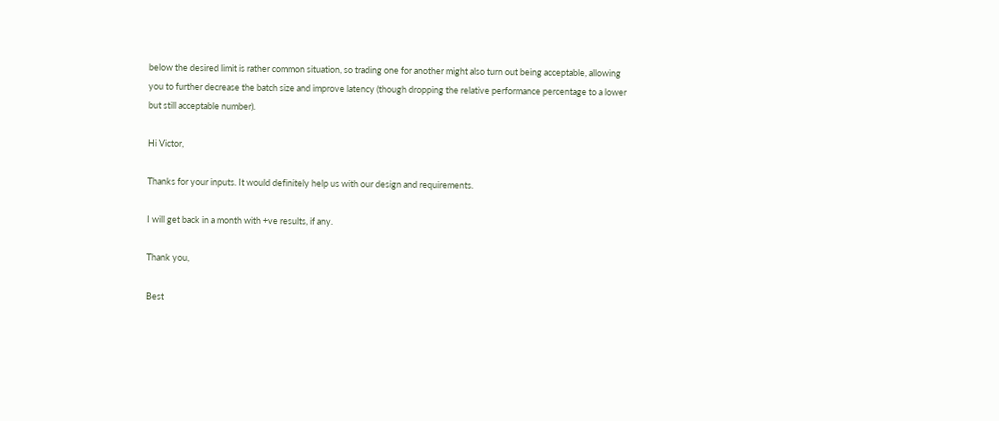below the desired limit is rather common situation, so trading one for another might also turn out being acceptable, allowing you to further decrease the batch size and improve latency (though dropping the relative performance percentage to a lower but still acceptable number).

Hi Victor,

Thanks for your inputs. It would definitely help us with our design and requirements.

I will get back in a month with +ve results, if any.

Thank you,

Best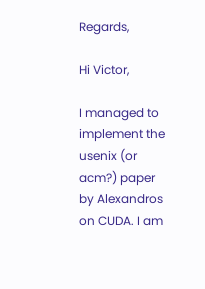Regards,

Hi Victor,

I managed to implement the usenix (or acm?) paper by Alexandros on CUDA. I am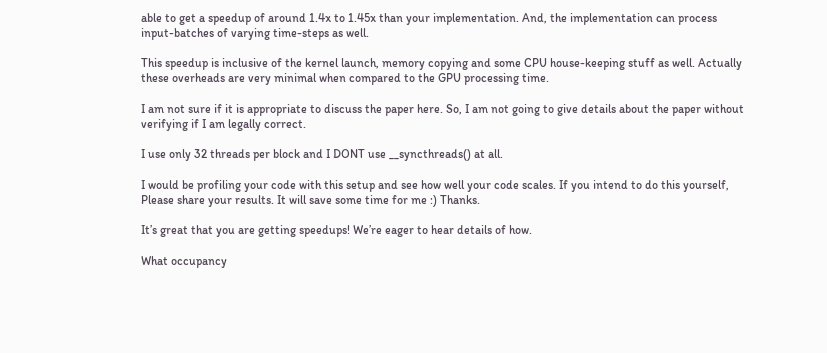able to get a speedup of around 1.4x to 1.45x than your implementation. And, the implementation can process input-batches of varying time-steps as well.

This speedup is inclusive of the kernel launch, memory copying and some CPU house-keeping stuff as well. Actually these overheads are very minimal when compared to the GPU processing time.

I am not sure if it is appropriate to discuss the paper here. So, I am not going to give details about the paper without verifying if I am legally correct.

I use only 32 threads per block and I DONT use __syncthreads() at all.

I would be profiling your code with this setup and see how well your code scales. If you intend to do this yourself, Please share your results. It will save some time for me :) Thanks.

It’s great that you are getting speedups! We’re eager to hear details of how.

What occupancy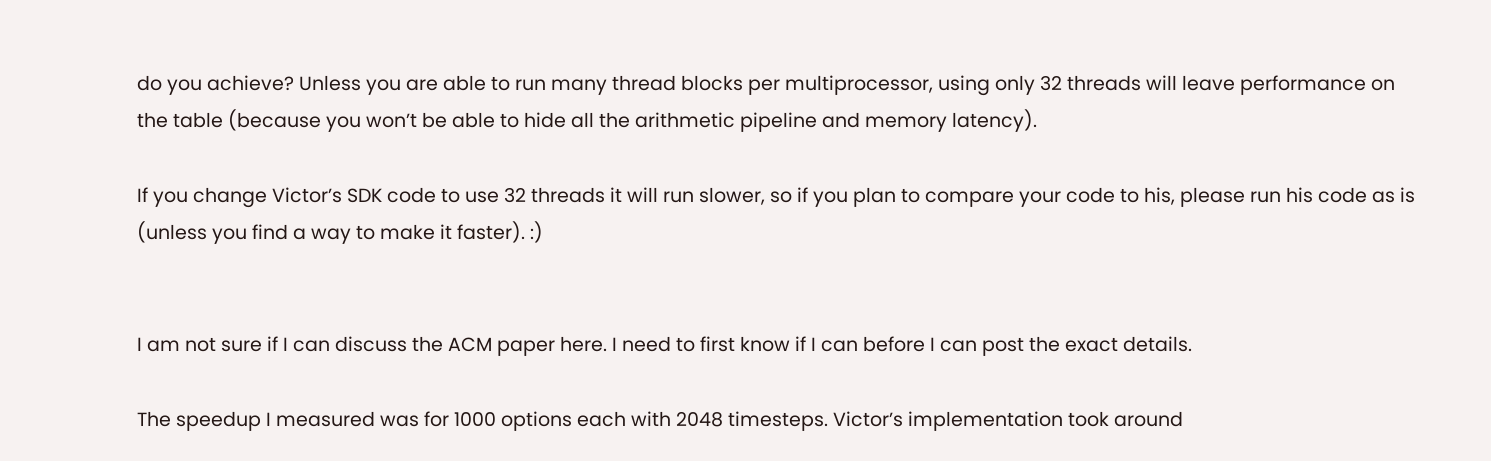do you achieve? Unless you are able to run many thread blocks per multiprocessor, using only 32 threads will leave performance on the table (because you won’t be able to hide all the arithmetic pipeline and memory latency).

If you change Victor’s SDK code to use 32 threads it will run slower, so if you plan to compare your code to his, please run his code as is (unless you find a way to make it faster). :)


I am not sure if I can discuss the ACM paper here. I need to first know if I can before I can post the exact details.

The speedup I measured was for 1000 options each with 2048 timesteps. Victor’s implementation took around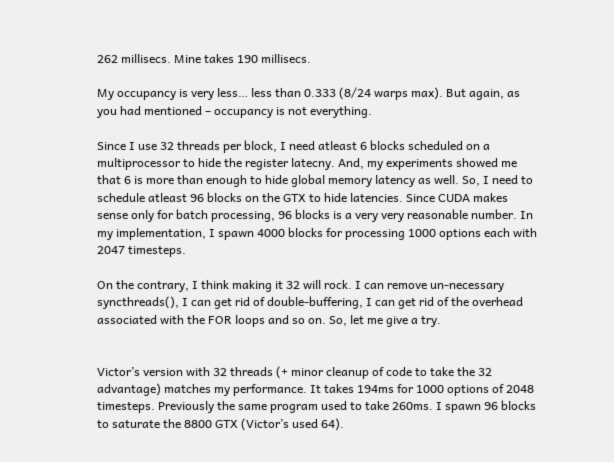262 millisecs. Mine takes 190 millisecs.

My occupancy is very less… less than 0.333 (8/24 warps max). But again, as you had mentioned – occupancy is not everything.

Since I use 32 threads per block, I need atleast 6 blocks scheduled on a multiprocessor to hide the register latecny. And, my experiments showed me that 6 is more than enough to hide global memory latency as well. So, I need to schedule atleast 96 blocks on the GTX to hide latencies. Since CUDA makes sense only for batch processing, 96 blocks is a very very reasonable number. In my implementation, I spawn 4000 blocks for processing 1000 options each with 2047 timesteps.

On the contrary, I think making it 32 will rock. I can remove un-necessary syncthreads(), I can get rid of double-buffering, I can get rid of the overhead associated with the FOR loops and so on. So, let me give a try.


Victor’s version with 32 threads (+ minor cleanup of code to take the 32 advantage) matches my performance. It takes 194ms for 1000 options of 2048 timesteps. Previously the same program used to take 260ms. I spawn 96 blocks to saturate the 8800 GTX (Victor’s used 64).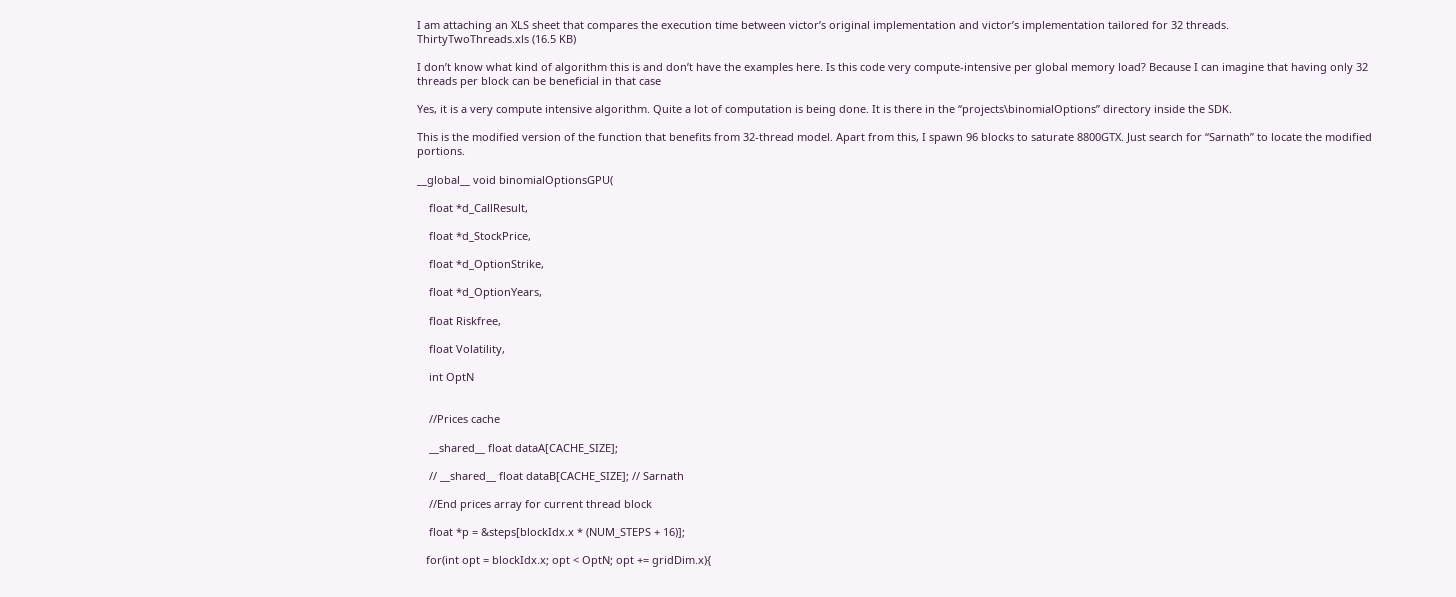I am attaching an XLS sheet that compares the execution time between victor’s original implementation and victor’s implementation tailored for 32 threads.
ThirtyTwoThreads.xls (16.5 KB)

I don’t know what kind of algorithm this is and don’t have the examples here. Is this code very compute-intensive per global memory load? Because I can imagine that having only 32 threads per block can be beneficial in that case

Yes, it is a very compute intensive algorithm. Quite a lot of computation is being done. It is there in the “projects\binomialOptions” directory inside the SDK.

This is the modified version of the function that benefits from 32-thread model. Apart from this, I spawn 96 blocks to saturate 8800GTX. Just search for “Sarnath” to locate the modified portions.

__global__ void binomialOptionsGPU(

    float *d_CallResult,

    float *d_StockPrice,

    float *d_OptionStrike,

    float *d_OptionYears,

    float Riskfree,

    float Volatility,

    int OptN


    //Prices cache

    __shared__ float dataA[CACHE_SIZE];

    // __shared__ float dataB[CACHE_SIZE]; // Sarnath

    //End prices array for current thread block

    float *p = &steps[blockIdx.x * (NUM_STEPS + 16)];

   for(int opt = blockIdx.x; opt < OptN; opt += gridDim.x){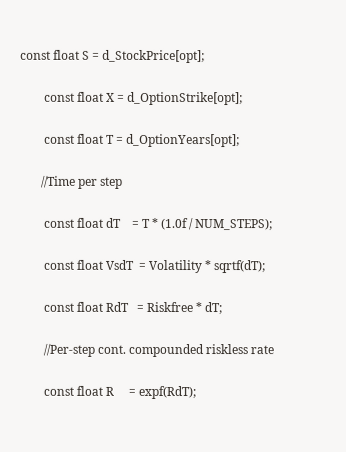const float S = d_StockPrice[opt];

        const float X = d_OptionStrike[opt];

        const float T = d_OptionYears[opt];

       //Time per step

        const float dT    = T * (1.0f / NUM_STEPS);

        const float VsdT  = Volatility * sqrtf(dT);

        const float RdT   = Riskfree * dT;

        //Per-step cont. compounded riskless rate

        const float R     = expf(RdT);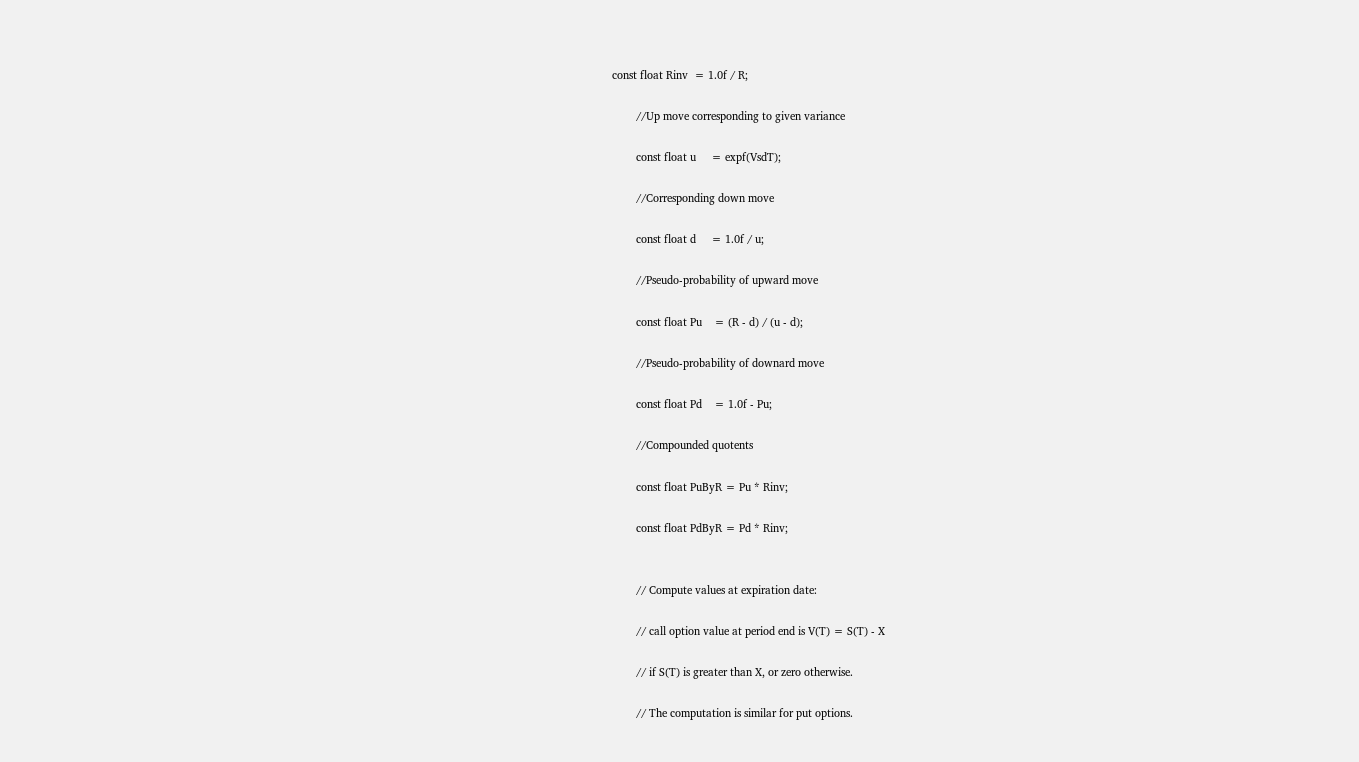const float Rinv  = 1.0f / R;

        //Up move corresponding to given variance

        const float u     = expf(VsdT);

        //Corresponding down move

        const float d     = 1.0f / u;

        //Pseudo-probability of upward move

        const float Pu    = (R - d) / (u - d);

        //Pseudo-probability of downard move

        const float Pd    = 1.0f - Pu;

        //Compounded quotents

        const float PuByR = Pu * Rinv;

        const float PdByR = Pd * Rinv;


        // Compute values at expiration date:

        // call option value at period end is V(T) = S(T) - X

        // if S(T) is greater than X, or zero otherwise.

        // The computation is similar for put options.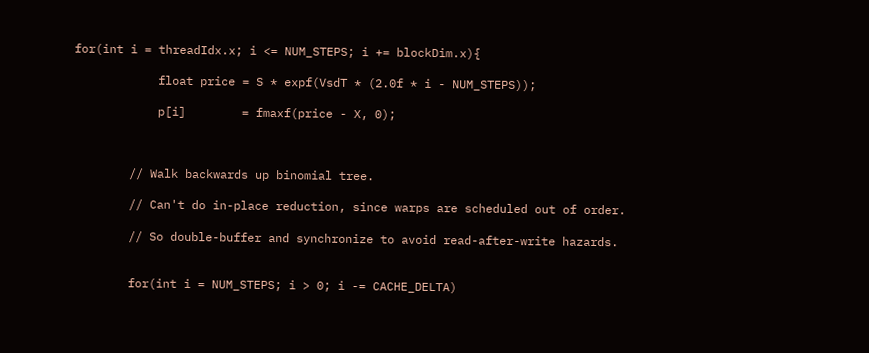for(int i = threadIdx.x; i <= NUM_STEPS; i += blockDim.x){

            float price = S * expf(VsdT * (2.0f * i - NUM_STEPS));

            p[i]        = fmaxf(price - X, 0);



        // Walk backwards up binomial tree.

        // Can't do in-place reduction, since warps are scheduled out of order.

        // So double-buffer and synchronize to avoid read-after-write hazards.


        for(int i = NUM_STEPS; i > 0; i -= CACHE_DELTA)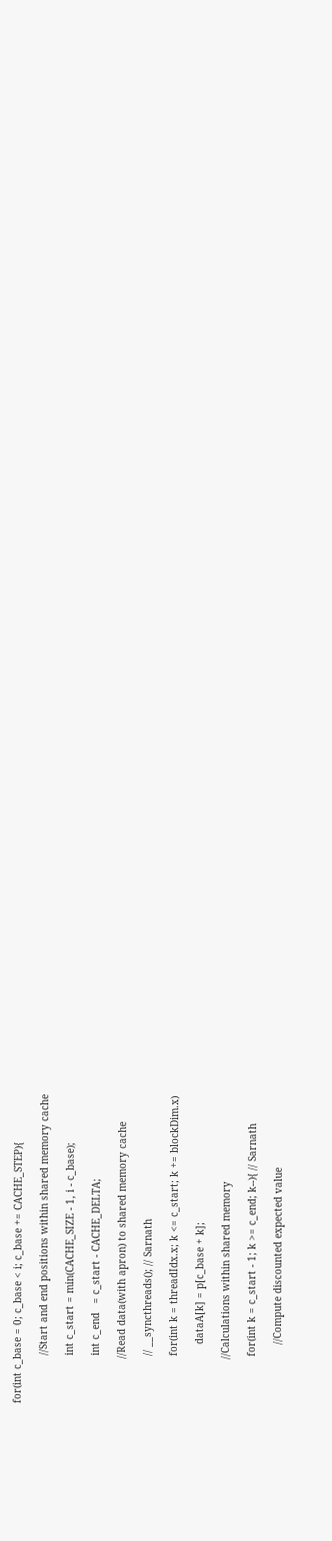for(int c_base = 0; c_base < i; c_base += CACHE_STEP){

                //Start and end positions within shared memory cache

                int c_start = min(CACHE_SIZE - 1, i - c_base);

                int c_end   = c_start - CACHE_DELTA;

               //Read data(with apron) to shared memory cache

                // __syncthreads(); // Sarnath

                for(int k = threadIdx.x; k <= c_start; k += blockDim.x)

                    dataA[k] = p[c_base + k];

               //Calculations within shared memory

                for(int k = c_start - 1; k >= c_end; k--){ // Sarnath

                    //Compute discounted expected value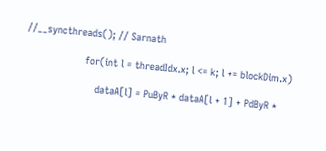//__syncthreads(); // Sarnath

                    for(int l = threadIdx.x; l <= k; l += blockDim.x)

                        dataA[l] = PuByR * dataA[l + 1] + PdByR *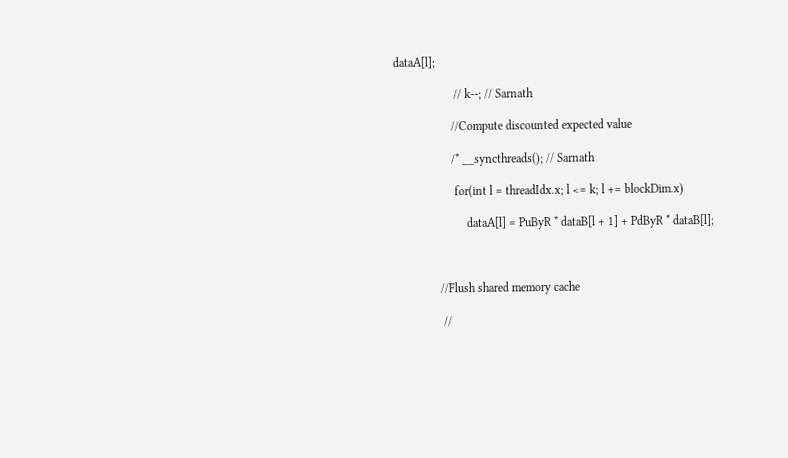dataA[l];

                    // k--; // Sarnath

                   //Compute discounted expected value

                   /* __syncthreads(); // Sarnath

                    for(int l = threadIdx.x; l <= k; l += blockDim.x)

                        dataA[l] = PuByR * dataB[l + 1] + PdByR * dataB[l];



               //Flush shared memory cache

                //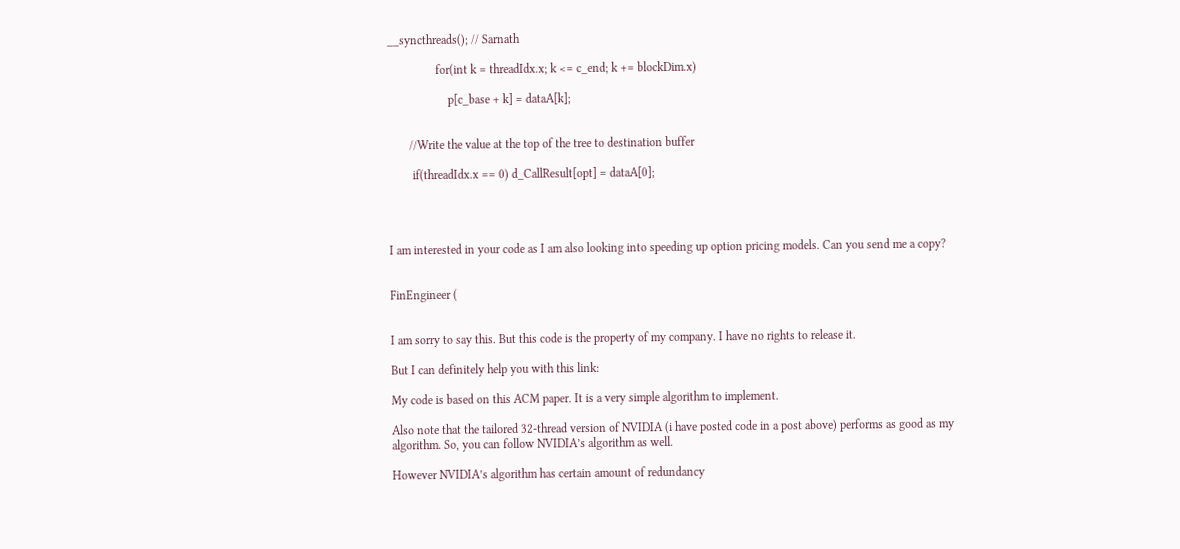__syncthreads(); // Sarnath

                for(int k = threadIdx.x; k <= c_end; k += blockDim.x)

                    p[c_base + k] = dataA[k];


       //Write the value at the top of the tree to destination buffer

        if(threadIdx.x == 0) d_CallResult[opt] = dataA[0];




I am interested in your code as I am also looking into speeding up option pricing models. Can you send me a copy?


FinEngineer (


I am sorry to say this. But this code is the property of my company. I have no rights to release it.

But I can definitely help you with this link:

My code is based on this ACM paper. It is a very simple algorithm to implement.

Also note that the tailored 32-thread version of NVIDIA (i have posted code in a post above) performs as good as my algorithm. So, you can follow NVIDIA’s algorithm as well.

However NVIDIA’s algorithm has certain amount of redundancy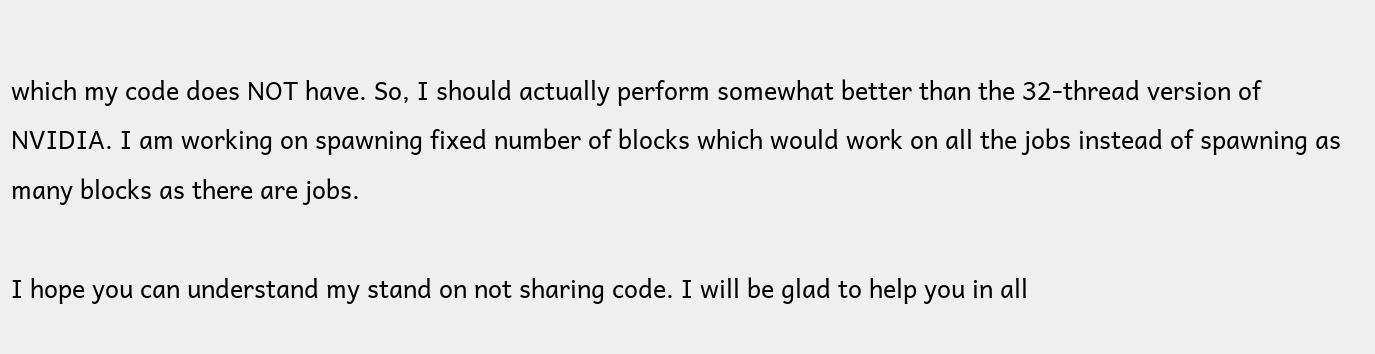which my code does NOT have. So, I should actually perform somewhat better than the 32-thread version of NVIDIA. I am working on spawning fixed number of blocks which would work on all the jobs instead of spawning as many blocks as there are jobs.

I hope you can understand my stand on not sharing code. I will be glad to help you in all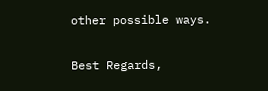other possible ways.

Best Regards,